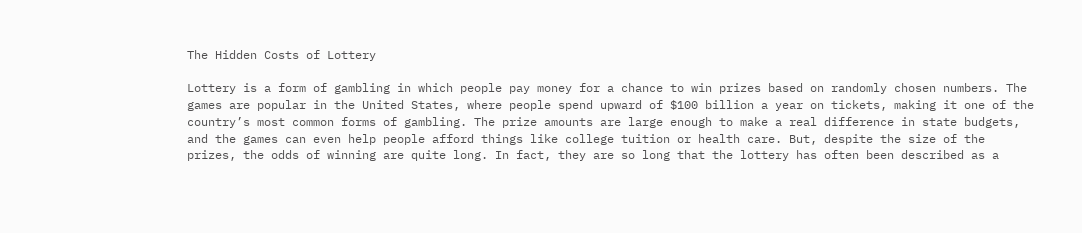The Hidden Costs of Lottery

Lottery is a form of gambling in which people pay money for a chance to win prizes based on randomly chosen numbers. The games are popular in the United States, where people spend upward of $100 billion a year on tickets, making it one of the country’s most common forms of gambling. The prize amounts are large enough to make a real difference in state budgets, and the games can even help people afford things like college tuition or health care. But, despite the size of the prizes, the odds of winning are quite long. In fact, they are so long that the lottery has often been described as a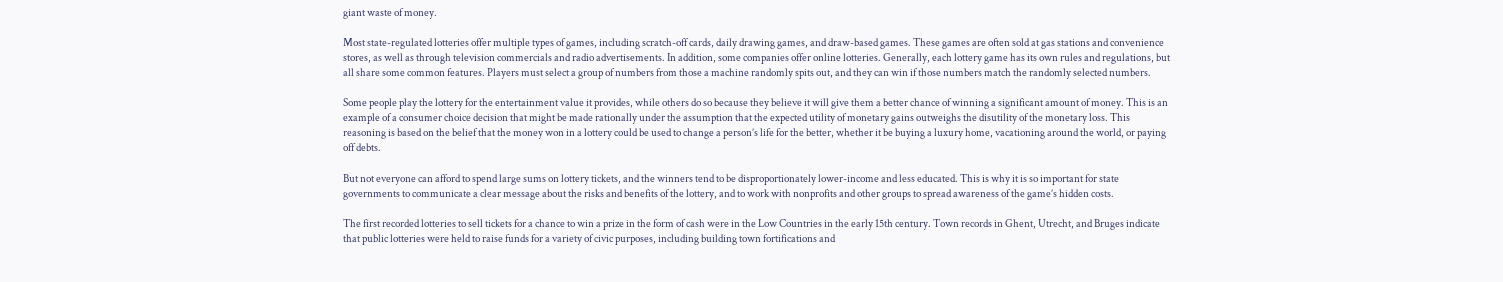giant waste of money.

Most state-regulated lotteries offer multiple types of games, including scratch-off cards, daily drawing games, and draw-based games. These games are often sold at gas stations and convenience stores, as well as through television commercials and radio advertisements. In addition, some companies offer online lotteries. Generally, each lottery game has its own rules and regulations, but all share some common features. Players must select a group of numbers from those a machine randomly spits out, and they can win if those numbers match the randomly selected numbers.

Some people play the lottery for the entertainment value it provides, while others do so because they believe it will give them a better chance of winning a significant amount of money. This is an example of a consumer choice decision that might be made rationally under the assumption that the expected utility of monetary gains outweighs the disutility of the monetary loss. This reasoning is based on the belief that the money won in a lottery could be used to change a person’s life for the better, whether it be buying a luxury home, vacationing around the world, or paying off debts.

But not everyone can afford to spend large sums on lottery tickets, and the winners tend to be disproportionately lower-income and less educated. This is why it is so important for state governments to communicate a clear message about the risks and benefits of the lottery, and to work with nonprofits and other groups to spread awareness of the game’s hidden costs.

The first recorded lotteries to sell tickets for a chance to win a prize in the form of cash were in the Low Countries in the early 15th century. Town records in Ghent, Utrecht, and Bruges indicate that public lotteries were held to raise funds for a variety of civic purposes, including building town fortifications and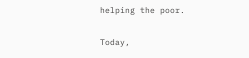helping the poor.

Today,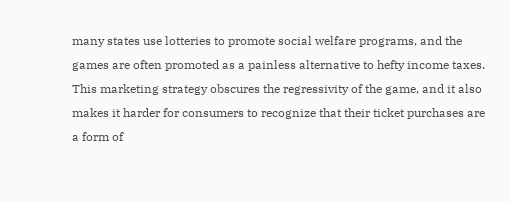many states use lotteries to promote social welfare programs, and the games are often promoted as a painless alternative to hefty income taxes. This marketing strategy obscures the regressivity of the game, and it also makes it harder for consumers to recognize that their ticket purchases are a form of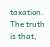taxation. The truth is that,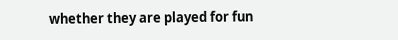whether they are played for fun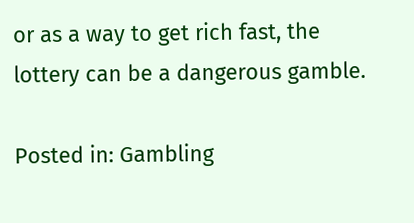or as a way to get rich fast, the lottery can be a dangerous gamble.

Posted in: Gambling